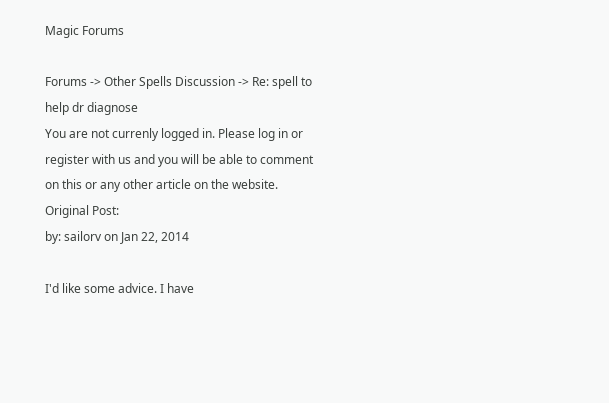Magic Forums

Forums -> Other Spells Discussion -> Re: spell to help dr diagnose
You are not currenly logged in. Please log in or register with us and you will be able to comment on this or any other article on the website.
Original Post:
by: sailorv on Jan 22, 2014

I'd like some advice. I have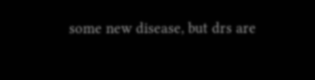some new disease, but drs are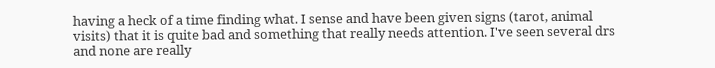having a heck of a time finding what. I sense and have been given signs (tarot, animal visits) that it is quite bad and something that really needs attention. I've seen several drs and none are really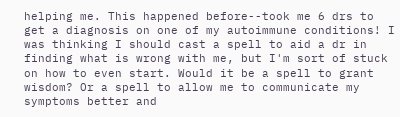helping me. This happened before--took me 6 drs to get a diagnosis on one of my autoimmune conditions! I was thinking I should cast a spell to aid a dr in finding what is wrong with me, but I'm sort of stuck on how to even start. Would it be a spell to grant wisdom? Or a spell to allow me to communicate my symptoms better and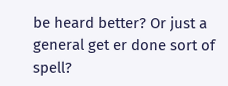be heard better? Or just a general get er done sort of spell?